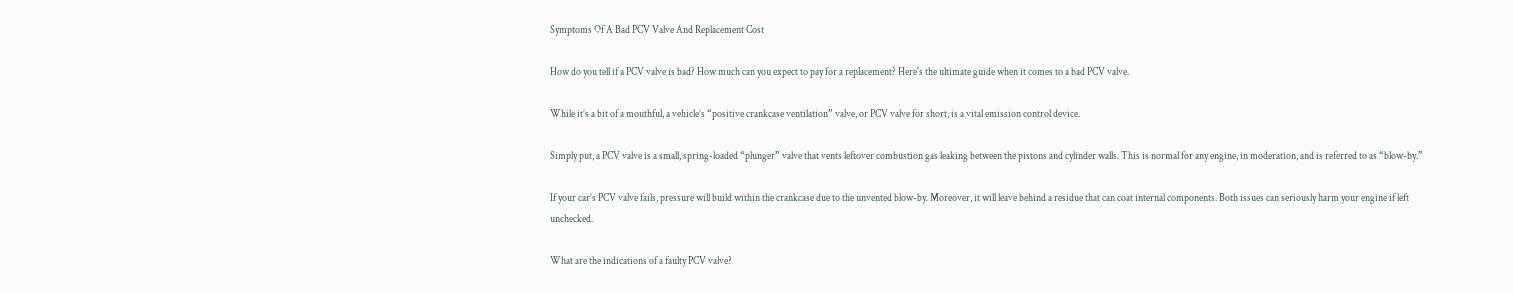Symptoms Of A Bad PCV Valve And Replacement Cost

How do you tell if a PCV valve is bad? How much can you expect to pay for a replacement? Here's the ultimate guide when it comes to a bad PCV valve.

While it’s a bit of a mouthful, a vehicle’s “positive crankcase ventilation” valve, or PCV valve for short, is a vital emission control device.

Simply put, a PCV valve is a small, spring-loaded “plunger” valve that vents leftover combustion gas leaking between the pistons and cylinder walls. This is normal for any engine, in moderation, and is referred to as “blow-by.”

If your car’s PCV valve fails, pressure will build within the crankcase due to the unvented blow-by. Moreover, it will leave behind a residue that can coat internal components. Both issues can seriously harm your engine if left unchecked.

What are the indications of a faulty PCV valve?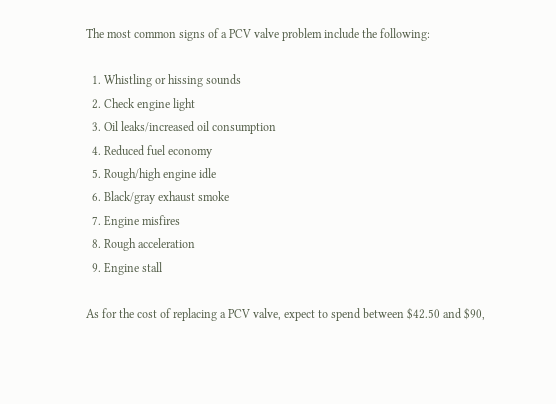The most common signs of a PCV valve problem include the following:

  1. Whistling or hissing sounds
  2. Check engine light
  3. Oil leaks/increased oil consumption
  4. Reduced fuel economy
  5. Rough/high engine idle
  6. Black/gray exhaust smoke
  7. Engine misfires
  8. Rough acceleration
  9. Engine stall

As for the cost of replacing a PCV valve, expect to spend between $42.50 and $90,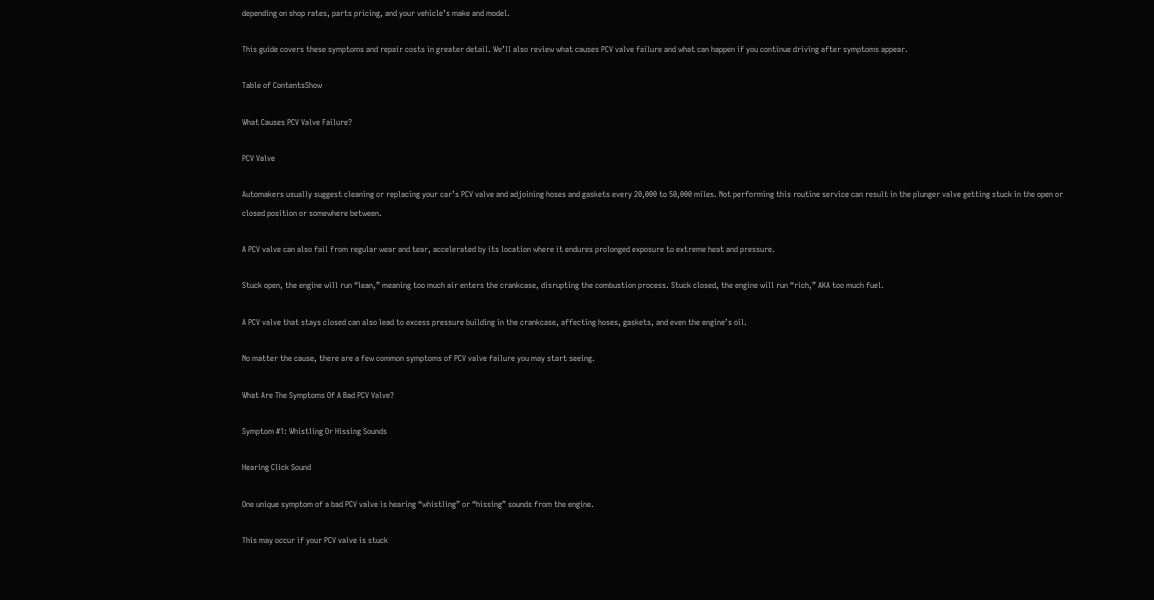depending on shop rates, parts pricing, and your vehicle’s make and model.

This guide covers these symptoms and repair costs in greater detail. We’ll also review what causes PCV valve failure and what can happen if you continue driving after symptoms appear.

Table of ContentsShow

What Causes PCV Valve Failure?

PCV Valve

Automakers usually suggest cleaning or replacing your car’s PCV valve and adjoining hoses and gaskets every 20,000 to 50,000 miles. Not performing this routine service can result in the plunger valve getting stuck in the open or closed position or somewhere between.

A PCV valve can also fail from regular wear and tear, accelerated by its location where it endures prolonged exposure to extreme heat and pressure.

Stuck open, the engine will run “lean,” meaning too much air enters the crankcase, disrupting the combustion process. Stuck closed, the engine will run “rich,” AKA too much fuel.

A PCV valve that stays closed can also lead to excess pressure building in the crankcase, affecting hoses, gaskets, and even the engine’s oil.

No matter the cause, there are a few common symptoms of PCV valve failure you may start seeing.

What Are The Symptoms Of A Bad PCV Valve?

Symptom #1: Whistling Or Hissing Sounds

Hearing Click Sound

One unique symptom of a bad PCV valve is hearing “whistling” or “hissing” sounds from the engine.

This may occur if your PCV valve is stuck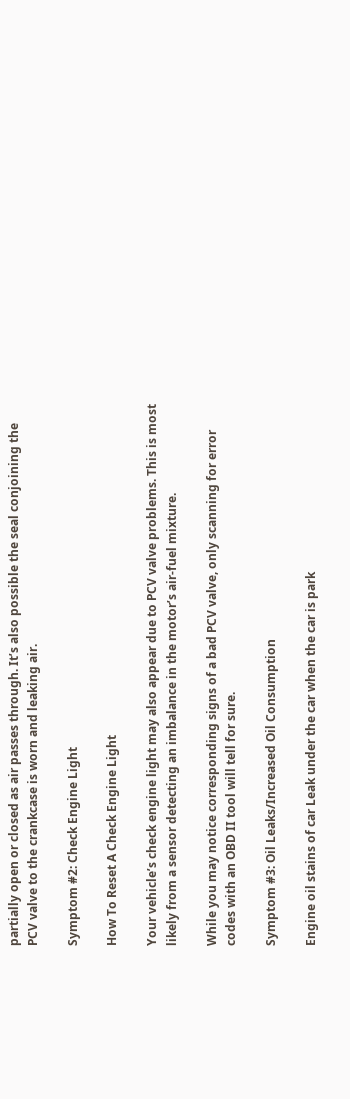partially open or closed as air passes through. It’s also possible the seal conjoining the PCV valve to the crankcase is worn and leaking air.

Symptom #2: Check Engine Light

How To Reset A Check Engine Light

Your vehicle’s check engine light may also appear due to PCV valve problems. This is most likely from a sensor detecting an imbalance in the motor’s air-fuel mixture.

While you may notice corresponding signs of a bad PCV valve, only scanning for error codes with an OBD II tool will tell for sure.

Symptom #3: Oil Leaks/Increased Oil Consumption

Engine oil stains of car Leak under the car when the car is park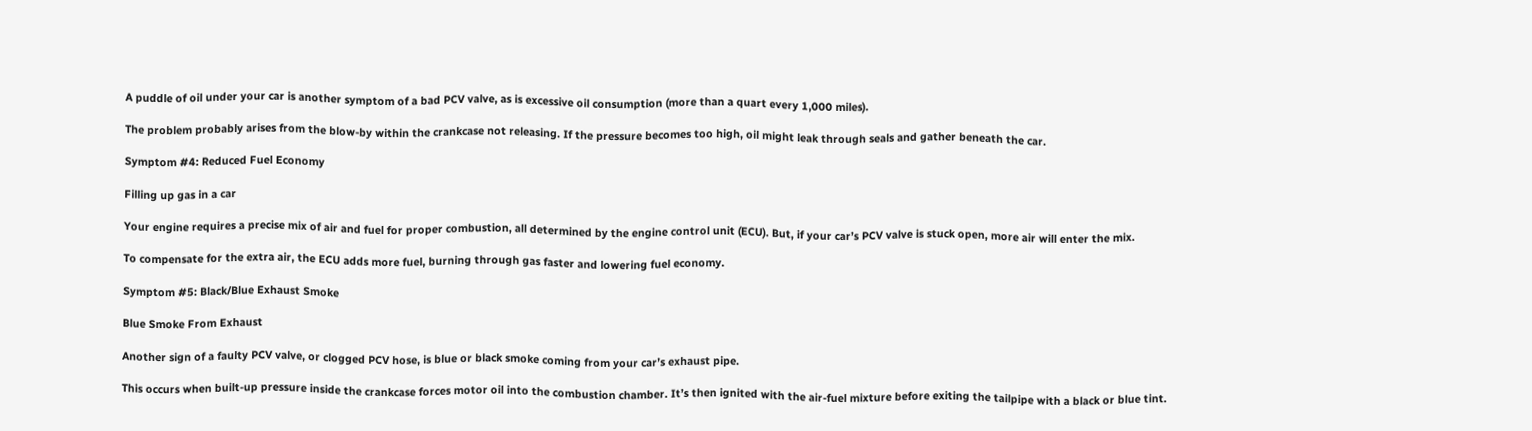A puddle of oil under your car is another symptom of a bad PCV valve, as is excessive oil consumption (more than a quart every 1,000 miles).

The problem probably arises from the blow-by within the crankcase not releasing. If the pressure becomes too high, oil might leak through seals and gather beneath the car.

Symptom #4: Reduced Fuel Economy

Filling up gas in a car

Your engine requires a precise mix of air and fuel for proper combustion, all determined by the engine control unit (ECU). But, if your car’s PCV valve is stuck open, more air will enter the mix.

To compensate for the extra air, the ECU adds more fuel, burning through gas faster and lowering fuel economy.

Symptom #5: Black/Blue Exhaust Smoke

Blue Smoke From Exhaust

Another sign of a faulty PCV valve, or clogged PCV hose, is blue or black smoke coming from your car’s exhaust pipe.

This occurs when built-up pressure inside the crankcase forces motor oil into the combustion chamber. It’s then ignited with the air-fuel mixture before exiting the tailpipe with a black or blue tint.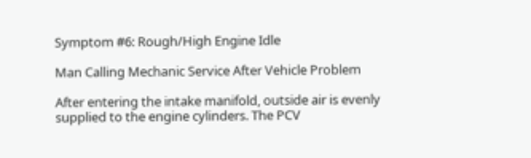Symptom #6: Rough/High Engine Idle

Man Calling Mechanic Service After Vehicle Problem

After entering the intake manifold, outside air is evenly supplied to the engine cylinders. The PCV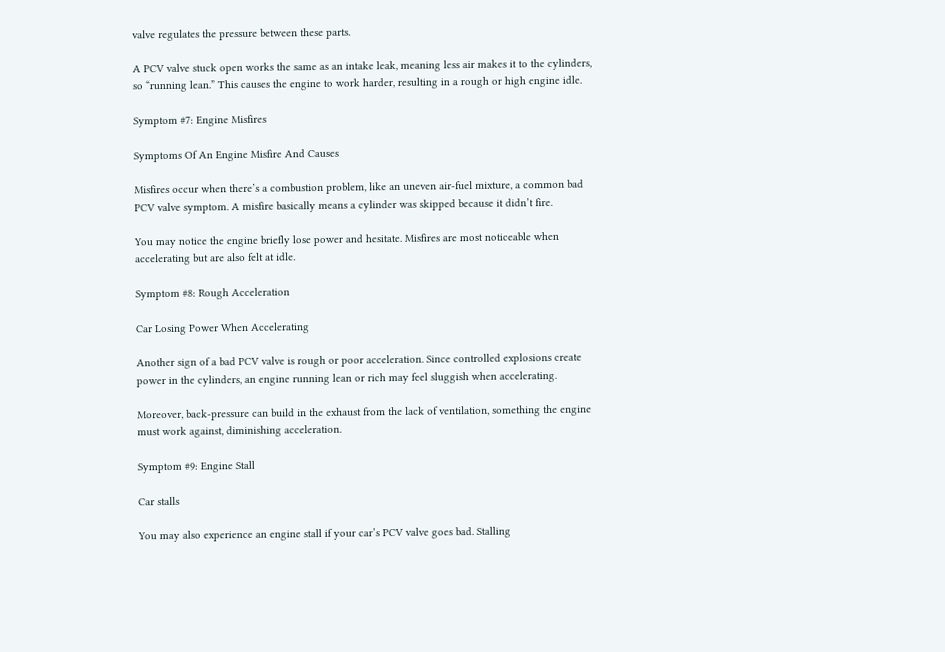valve regulates the pressure between these parts.

A PCV valve stuck open works the same as an intake leak, meaning less air makes it to the cylinders, so “running lean.” This causes the engine to work harder, resulting in a rough or high engine idle.

Symptom #7: Engine Misfires

Symptoms Of An Engine Misfire And Causes

Misfires occur when there’s a combustion problem, like an uneven air-fuel mixture, a common bad PCV valve symptom. A misfire basically means a cylinder was skipped because it didn’t fire.

You may notice the engine briefly lose power and hesitate. Misfires are most noticeable when accelerating but are also felt at idle.

Symptom #8: Rough Acceleration

Car Losing Power When Accelerating

Another sign of a bad PCV valve is rough or poor acceleration. Since controlled explosions create power in the cylinders, an engine running lean or rich may feel sluggish when accelerating.

Moreover, back-pressure can build in the exhaust from the lack of ventilation, something the engine must work against, diminishing acceleration.

Symptom #9: Engine Stall

Car stalls

You may also experience an engine stall if your car’s PCV valve goes bad. Stalling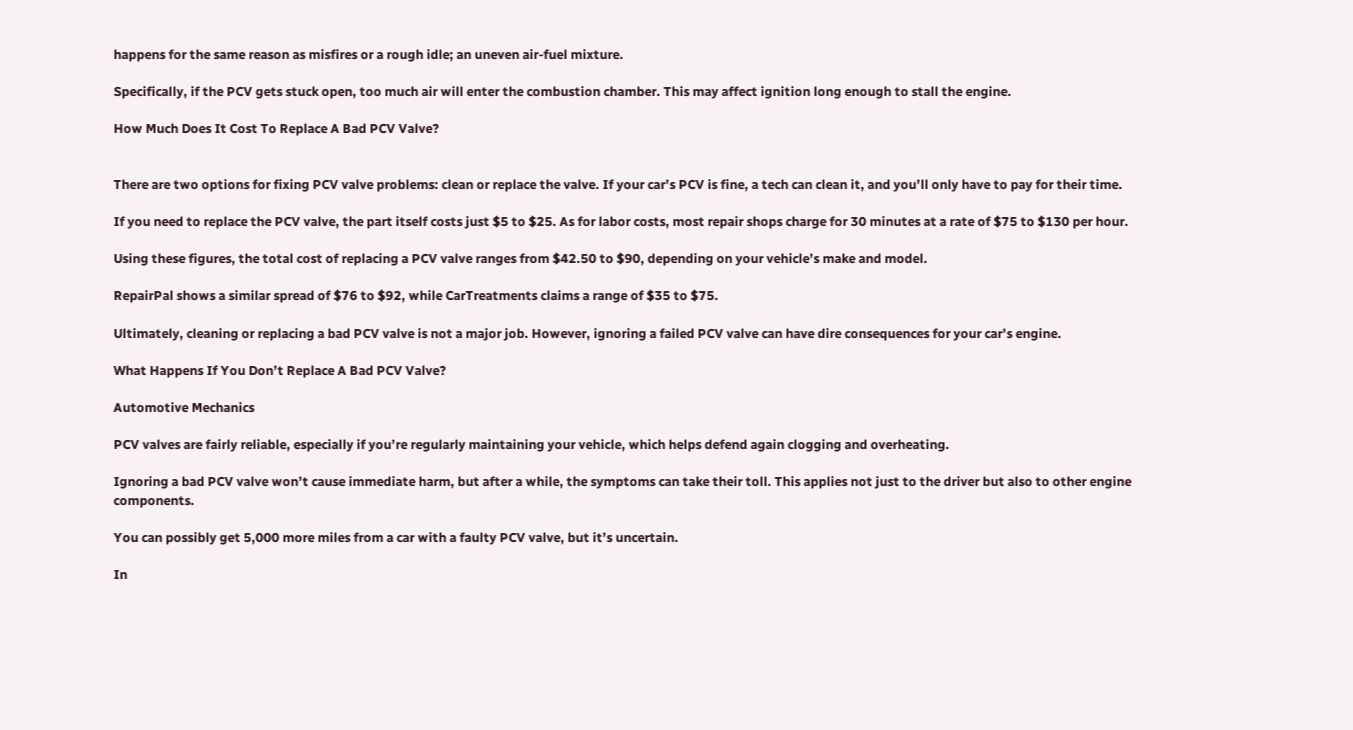happens for the same reason as misfires or a rough idle; an uneven air-fuel mixture.

Specifically, if the PCV gets stuck open, too much air will enter the combustion chamber. This may affect ignition long enough to stall the engine.

How Much Does It Cost To Replace A Bad PCV Valve?


There are two options for fixing PCV valve problems: clean or replace the valve. If your car’s PCV is fine, a tech can clean it, and you’ll only have to pay for their time.

If you need to replace the PCV valve, the part itself costs just $5 to $25. As for labor costs, most repair shops charge for 30 minutes at a rate of $75 to $130 per hour.

Using these figures, the total cost of replacing a PCV valve ranges from $42.50 to $90, depending on your vehicle’s make and model.

RepairPal shows a similar spread of $76 to $92, while CarTreatments claims a range of $35 to $75.

Ultimately, cleaning or replacing a bad PCV valve is not a major job. However, ignoring a failed PCV valve can have dire consequences for your car’s engine.

What Happens If You Don’t Replace A Bad PCV Valve?

Automotive Mechanics

PCV valves are fairly reliable, especially if you’re regularly maintaining your vehicle, which helps defend again clogging and overheating.

Ignoring a bad PCV valve won’t cause immediate harm, but after a while, the symptoms can take their toll. This applies not just to the driver but also to other engine components.

You can possibly get 5,000 more miles from a car with a faulty PCV valve, but it’s uncertain.

In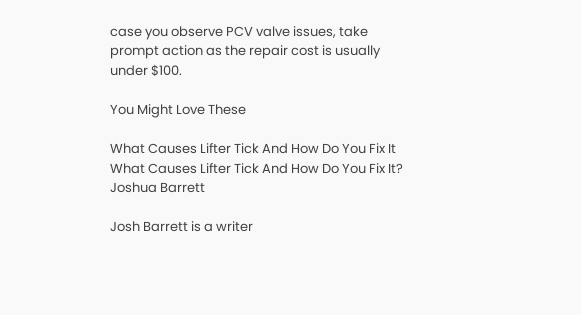case you observe PCV valve issues, take prompt action as the repair cost is usually under $100.

You Might Love These

What Causes Lifter Tick And How Do You Fix It
What Causes Lifter Tick And How Do You Fix It?
Joshua Barrett

Josh Barrett is a writer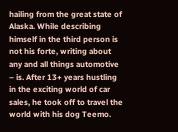hailing from the great state of Alaska. While describing himself in the third person is not his forte, writing about any and all things automotive – is. After 13+ years hustling in the exciting world of car sales, he took off to travel the world with his dog Teemo.